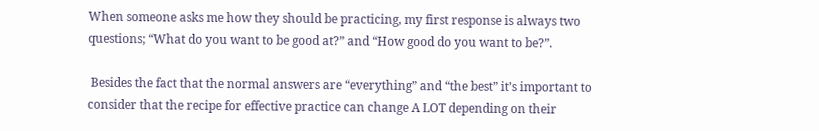When someone asks me how they should be practicing, my first response is always two questions; “What do you want to be good at?” and “How good do you want to be?”.

 Besides the fact that the normal answers are “everything” and “the best” it’s important to consider that the recipe for effective practice can change A LOT depending on their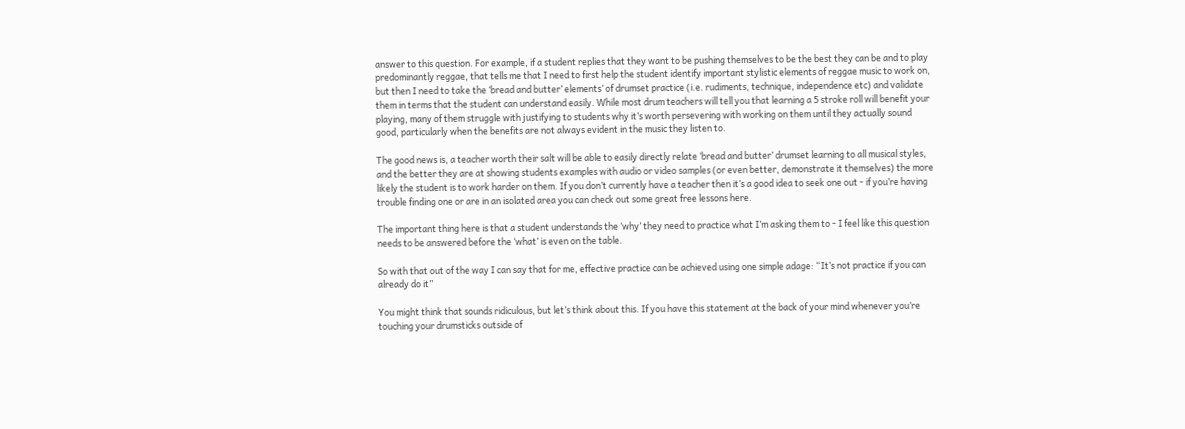answer to this question. For example, if a student replies that they want to be pushing themselves to be the best they can be and to play predominantly reggae, that tells me that I need to first help the student identify important stylistic elements of reggae music to work on, but then I need to take the ‘bread and butter’ elements’ of drumset practice (i.e. rudiments, technique, independence etc) and validate them in terms that the student can understand easily. While most drum teachers will tell you that learning a 5 stroke roll will benefit your playing, many of them struggle with justifying to students why it’s worth persevering with working on them until they actually sound good, particularly when the benefits are not always evident in the music they listen to.

The good news is, a teacher worth their salt will be able to easily directly relate ‘bread and butter’ drumset learning to all musical styles, and the better they are at showing students examples with audio or video samples (or even better, demonstrate it themselves) the more likely the student is to work harder on them. If you don’t currently have a teacher then it’s a good idea to seek one out - if you’re having trouble finding one or are in an isolated area you can check out some great free lessons here.

The important thing here is that a student understands the ‘why’ they need to practice what I’m asking them to - I feel like this question needs to be answered before the ‘what’ is even on the table.

So with that out of the way I can say that for me, effective practice can be achieved using one simple adage: “It’s not practice if you can already do it”

You might think that sounds ridiculous, but let’s think about this. If you have this statement at the back of your mind whenever you’re touching your drumsticks outside of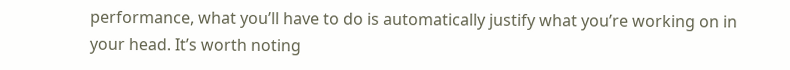performance, what you’ll have to do is automatically justify what you’re working on in your head. It’s worth noting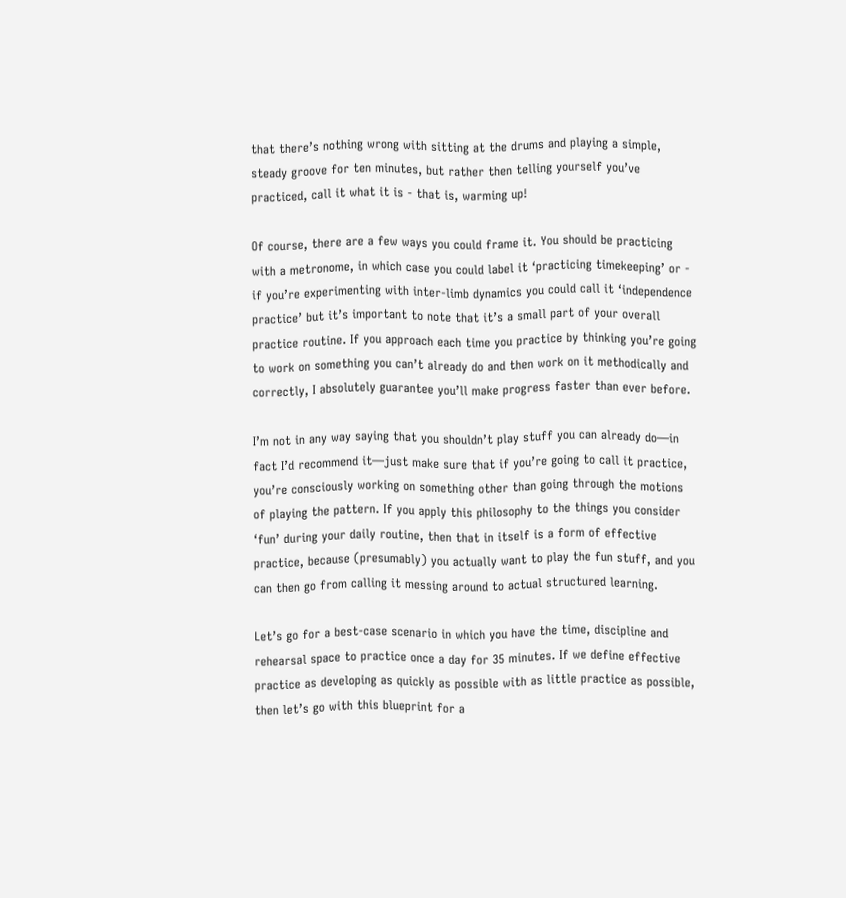that there’s nothing wrong with sitting at the drums and playing a simple, steady groove for ten minutes, but rather then telling yourself you’ve practiced, call it what it is - that is, warming up!

Of course, there are a few ways you could frame it. You should be practicing with a metronome, in which case you could label it ‘practicing timekeeping’ or -  if you’re experimenting with inter-limb dynamics you could call it ‘independence practice’ but it’s important to note that it’s a small part of your overall practice routine. If you approach each time you practice by thinking you’re going to work on something you can’t already do and then work on it methodically and correctly, I absolutely guarantee you’ll make progress faster than ever before.

I’m not in any way saying that you shouldn’t play stuff you can already do—in fact I’d recommend it—just make sure that if you’re going to call it practice, you’re consciously working on something other than going through the motions of playing the pattern. If you apply this philosophy to the things you consider ‘fun’ during your daily routine, then that in itself is a form of effective practice, because (presumably) you actually want to play the fun stuff, and you can then go from calling it messing around to actual structured learning.

Let’s go for a best-case scenario in which you have the time, discipline and rehearsal space to practice once a day for 35 minutes. If we define effective practice as developing as quickly as possible with as little practice as possible, then let’s go with this blueprint for a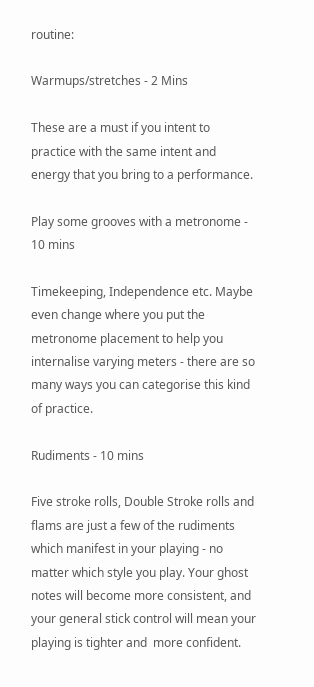routine:

Warmups/stretches - 2 Mins

These are a must if you intent to practice with the same intent and energy that you bring to a performance.

Play some grooves with a metronome - 10 mins

Timekeeping, Independence etc. Maybe even change where you put the metronome placement to help you internalise varying meters - there are so many ways you can categorise this kind of practice.

Rudiments - 10 mins

Five stroke rolls, Double Stroke rolls and flams are just a few of the rudiments which manifest in your playing - no matter which style you play. Your ghost notes will become more consistent, and your general stick control will mean your playing is tighter and  more confident.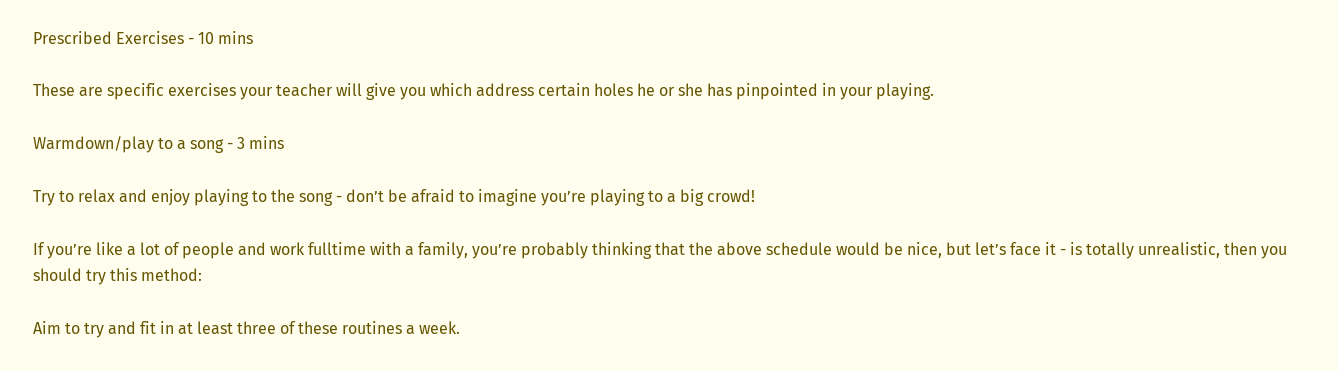Prescribed Exercises - 10 mins

These are specific exercises your teacher will give you which address certain holes he or she has pinpointed in your playing.

Warmdown/play to a song - 3 mins

Try to relax and enjoy playing to the song - don’t be afraid to imagine you’re playing to a big crowd!

If you’re like a lot of people and work fulltime with a family, you’re probably thinking that the above schedule would be nice, but let’s face it - is totally unrealistic, then you should try this method:

Aim to try and fit in at least three of these routines a week.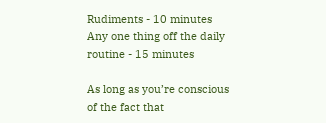Rudiments - 10 minutes                                                                             Any one thing off the daily routine - 15 minutes

As long as you’re conscious of the fact that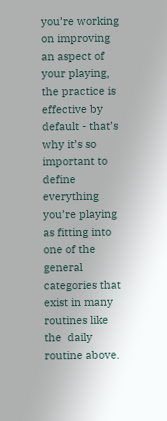you’re working on improving an aspect of your playing, the practice is effective by default - that’s why it’s so important to define everything you’re playing as fitting into one of the general categories that exist in many routines like the  daily routine above.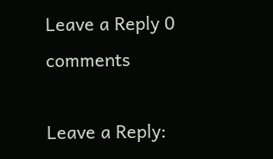Leave a Reply 0 comments

Leave a Reply: